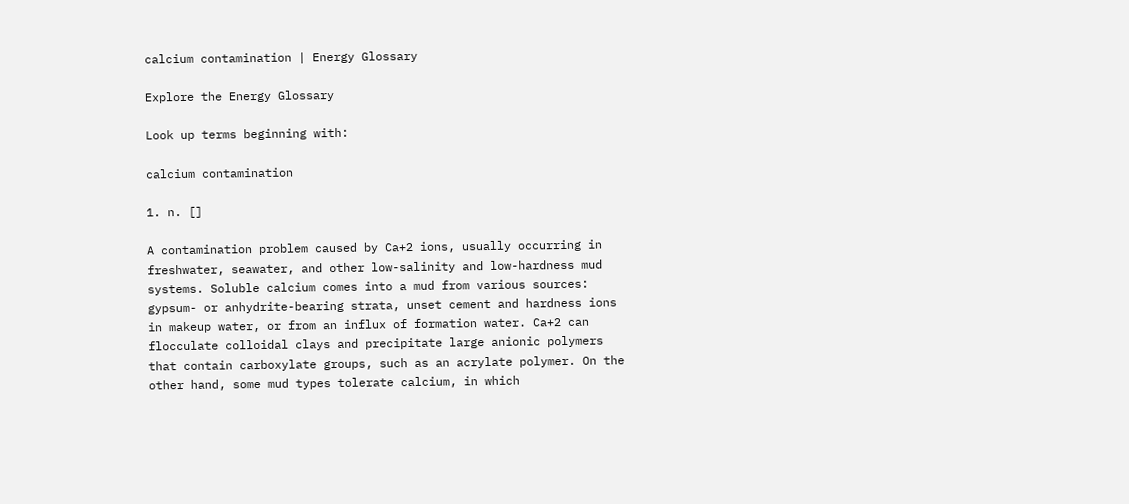calcium contamination | Energy Glossary

Explore the Energy Glossary

Look up terms beginning with:

calcium contamination

1. n. []

A contamination problem caused by Ca+2 ions, usually occurring in freshwater, seawater, and other low-salinity and low-hardness mud systems. Soluble calcium comes into a mud from various sources: gypsum- or anhydrite-bearing strata, unset cement and hardness ions in makeup water, or from an influx of formation water. Ca+2 can flocculate colloidal clays and precipitate large anionic polymers that contain carboxylate groups, such as an acrylate polymer. On the other hand, some mud types tolerate calcium, in which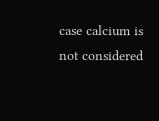case calcium is not considered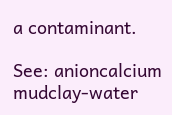a contaminant.

See: anioncalcium mudclay-water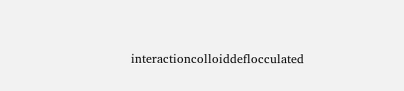interactioncolloiddeflocculated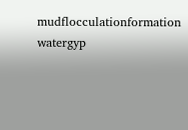mudflocculationformation watergyp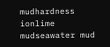mudhardness ionlime mudseawater mud